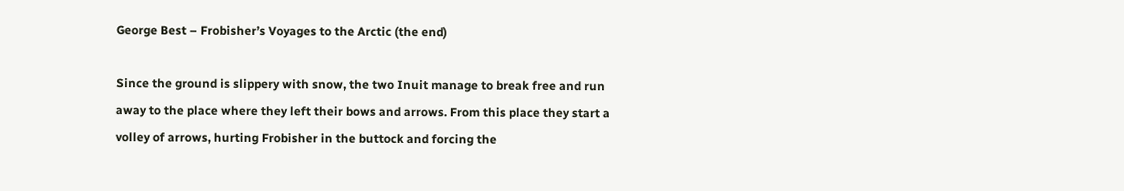George Best – Frobisher’s Voyages to the Arctic (the end)

Since the ground is slippery with snow, the two Inuit manage to break free and run away to the place where they left their bows and arrows. From this place they start a volley of arrows, hurting Frobisher in the buttock and forcing the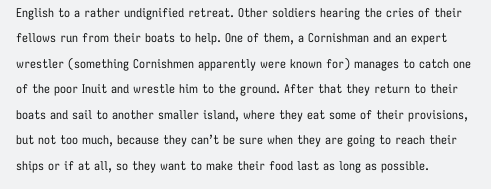English to a rather undignified retreat. Other soldiers hearing the cries of their fellows run from their boats to help. One of them, a Cornishman and an expert wrestler (something Cornishmen apparently were known for) manages to catch one of the poor Inuit and wrestle him to the ground. After that they return to their boats and sail to another smaller island, where they eat some of their provisions, but not too much, because they can’t be sure when they are going to reach their ships or if at all, so they want to make their food last as long as possible.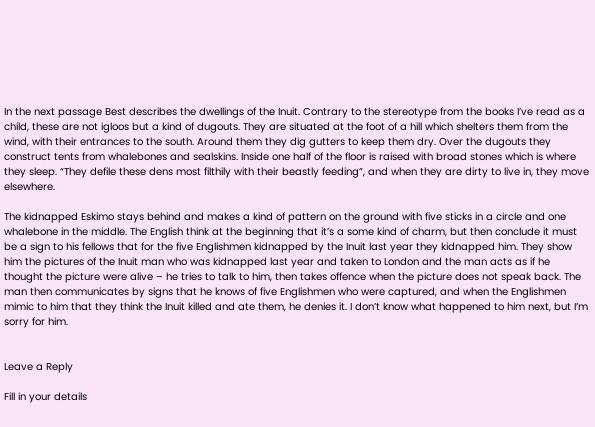In the next passage Best describes the dwellings of the Inuit. Contrary to the stereotype from the books I’ve read as a child, these are not igloos but a kind of dugouts. They are situated at the foot of a hill which shelters them from the wind, with their entrances to the south. Around them they dig gutters to keep them dry. Over the dugouts they construct tents from whalebones and sealskins. Inside one half of the floor is raised with broad stones which is where they sleep. “They defile these dens most filthily with their beastly feeding”, and when they are dirty to live in, they move elsewhere.

The kidnapped Eskimo stays behind and makes a kind of pattern on the ground with five sticks in a circle and one whalebone in the middle. The English think at the beginning that it’s a some kind of charm, but then conclude it must be a sign to his fellows that for the five Englishmen kidnapped by the Inuit last year they kidnapped him. They show him the pictures of the Inuit man who was kidnapped last year and taken to London and the man acts as if he thought the picture were alive – he tries to talk to him, then takes offence when the picture does not speak back. The man then communicates by signs that he knows of five Englishmen who were captured, and when the Englishmen mimic to him that they think the Inuit killed and ate them, he denies it. I don’t know what happened to him next, but I’m sorry for him.


Leave a Reply

Fill in your details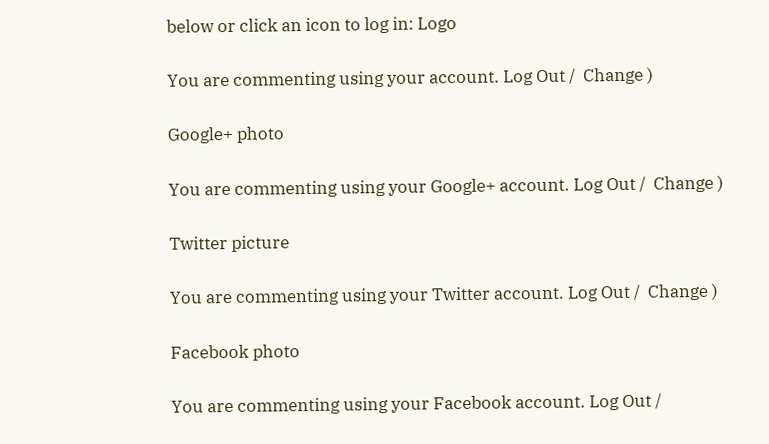below or click an icon to log in: Logo

You are commenting using your account. Log Out /  Change )

Google+ photo

You are commenting using your Google+ account. Log Out /  Change )

Twitter picture

You are commenting using your Twitter account. Log Out /  Change )

Facebook photo

You are commenting using your Facebook account. Log Out /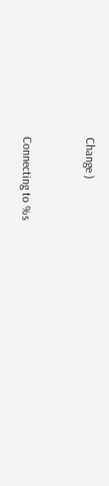Change )


Connecting to %s